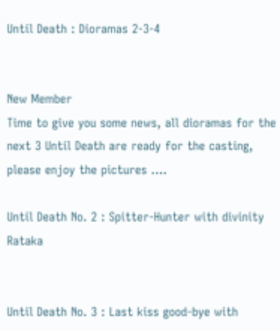Until Death : Dioramas 2-3-4


New Member
Time to give you some news, all dioramas for the next 3 Until Death are ready for the casting, please enjoy the pictures ....

Until Death No. 2 : Spitter-Hunter with divinity Rataka


Until Death No. 3 : Last kiss good-bye with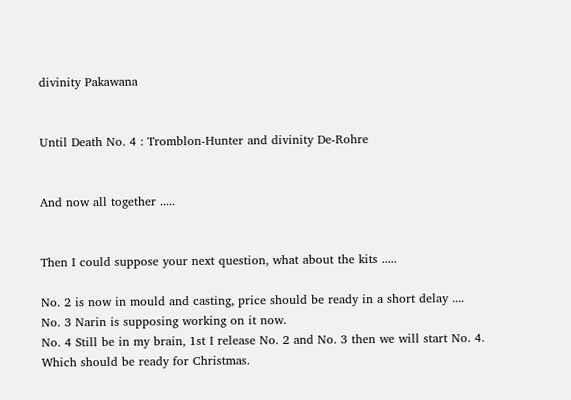divinity Pakawana


Until Death No. 4 : Tromblon-Hunter and divinity De-Rohre


And now all together .....


Then I could suppose your next question, what about the kits .....

No. 2 is now in mould and casting, price should be ready in a short delay ....
No. 3 Narin is supposing working on it now.
No. 4 Still be in my brain, 1st I release No. 2 and No. 3 then we will start No. 4. Which should be ready for Christmas.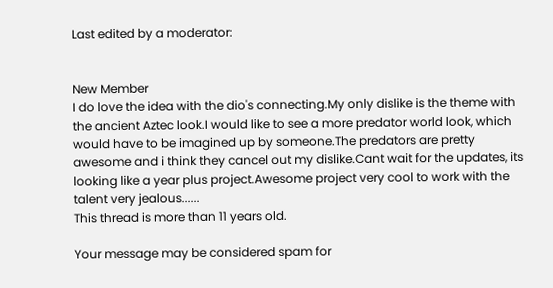Last edited by a moderator:


New Member
I do love the idea with the dio's connecting.My only dislike is the theme with the ancient Aztec look.I would like to see a more predator world look, which would have to be imagined up by someone.The predators are pretty awesome and i think they cancel out my dislike.Cant wait for the updates, its looking like a year plus project.Awesome project very cool to work with the talent very jealous......
This thread is more than 11 years old.

Your message may be considered spam for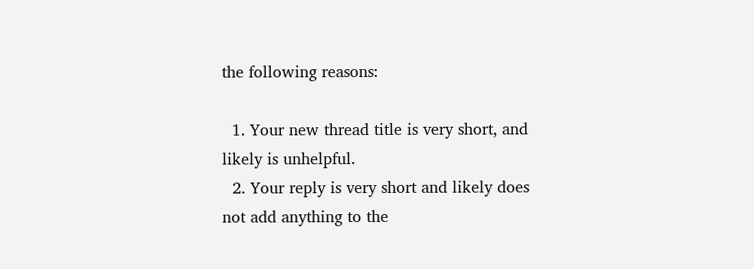the following reasons:

  1. Your new thread title is very short, and likely is unhelpful.
  2. Your reply is very short and likely does not add anything to the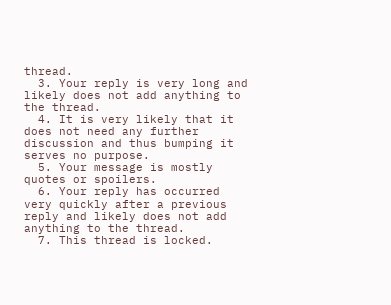thread.
  3. Your reply is very long and likely does not add anything to the thread.
  4. It is very likely that it does not need any further discussion and thus bumping it serves no purpose.
  5. Your message is mostly quotes or spoilers.
  6. Your reply has occurred very quickly after a previous reply and likely does not add anything to the thread.
  7. This thread is locked.